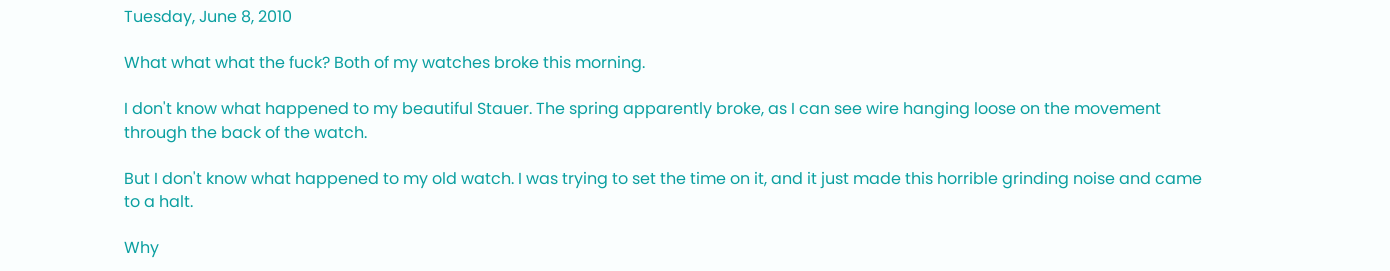Tuesday, June 8, 2010

What what what the fuck? Both of my watches broke this morning.

I don't know what happened to my beautiful Stauer. The spring apparently broke, as I can see wire hanging loose on the movement through the back of the watch.

But I don't know what happened to my old watch. I was trying to set the time on it, and it just made this horrible grinding noise and came to a halt.

Why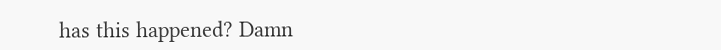has this happened? Damn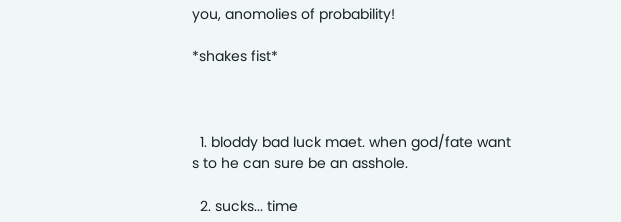you, anomolies of probability!

*shakes fist*



  1. bloddy bad luck maet. when god/fate want s to he can sure be an asshole.

  2. sucks... time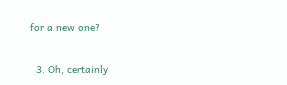for a new one?

  3. Oh, certainly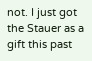not. I just got the Stauer as a gift this past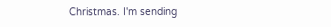Christmas. I'm sending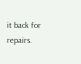it back for repairs.